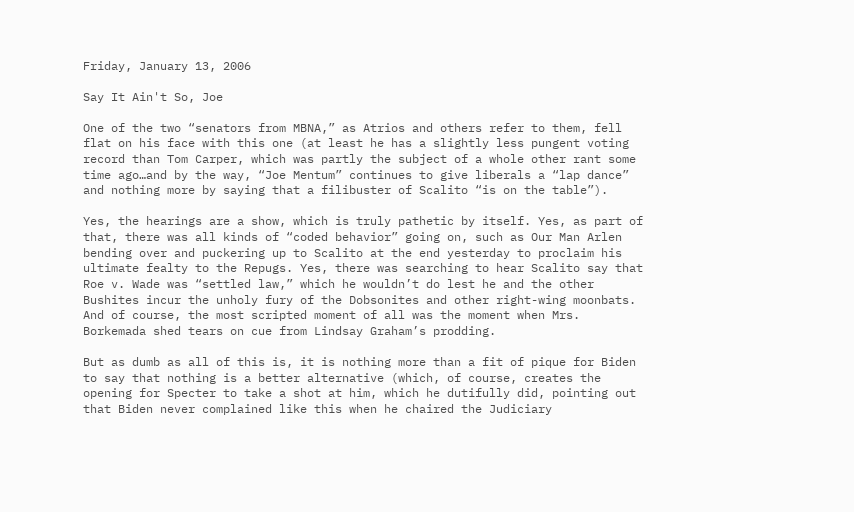Friday, January 13, 2006

Say It Ain't So, Joe

One of the two “senators from MBNA,” as Atrios and others refer to them, fell flat on his face with this one (at least he has a slightly less pungent voting record than Tom Carper, which was partly the subject of a whole other rant some time ago…and by the way, “Joe Mentum” continues to give liberals a “lap dance” and nothing more by saying that a filibuster of Scalito “is on the table”).

Yes, the hearings are a show, which is truly pathetic by itself. Yes, as part of that, there was all kinds of “coded behavior” going on, such as Our Man Arlen bending over and puckering up to Scalito at the end yesterday to proclaim his ultimate fealty to the Repugs. Yes, there was searching to hear Scalito say that Roe v. Wade was “settled law,” which he wouldn’t do lest he and the other Bushites incur the unholy fury of the Dobsonites and other right-wing moonbats. And of course, the most scripted moment of all was the moment when Mrs. Borkemada shed tears on cue from Lindsay Graham’s prodding.

But as dumb as all of this is, it is nothing more than a fit of pique for Biden to say that nothing is a better alternative (which, of course, creates the opening for Specter to take a shot at him, which he dutifully did, pointing out that Biden never complained like this when he chaired the Judiciary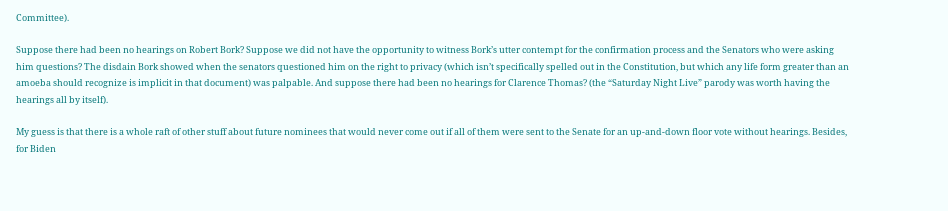Committee).

Suppose there had been no hearings on Robert Bork? Suppose we did not have the opportunity to witness Bork’s utter contempt for the confirmation process and the Senators who were asking him questions? The disdain Bork showed when the senators questioned him on the right to privacy (which isn’t specifically spelled out in the Constitution, but which any life form greater than an amoeba should recognize is implicit in that document) was palpable. And suppose there had been no hearings for Clarence Thomas? (the “Saturday Night Live” parody was worth having the hearings all by itself).

My guess is that there is a whole raft of other stuff about future nominees that would never come out if all of them were sent to the Senate for an up-and-down floor vote without hearings. Besides, for Biden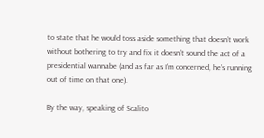to state that he would toss aside something that doesn’t work without bothering to try and fix it doesn’t sound the act of a presidential wannabe (and as far as I’m concerned, he’s running out of time on that one).

By the way, speaking of Scalito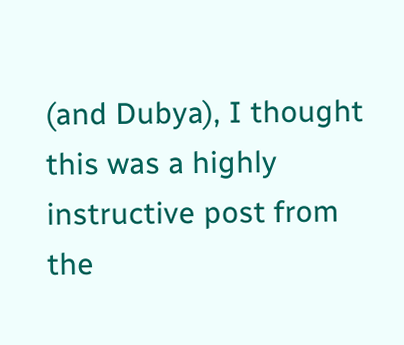(and Dubya), I thought this was a highly instructive post from the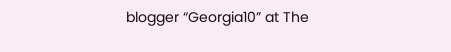blogger “Georgia10” at The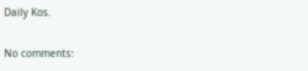Daily Kos.

No comments: